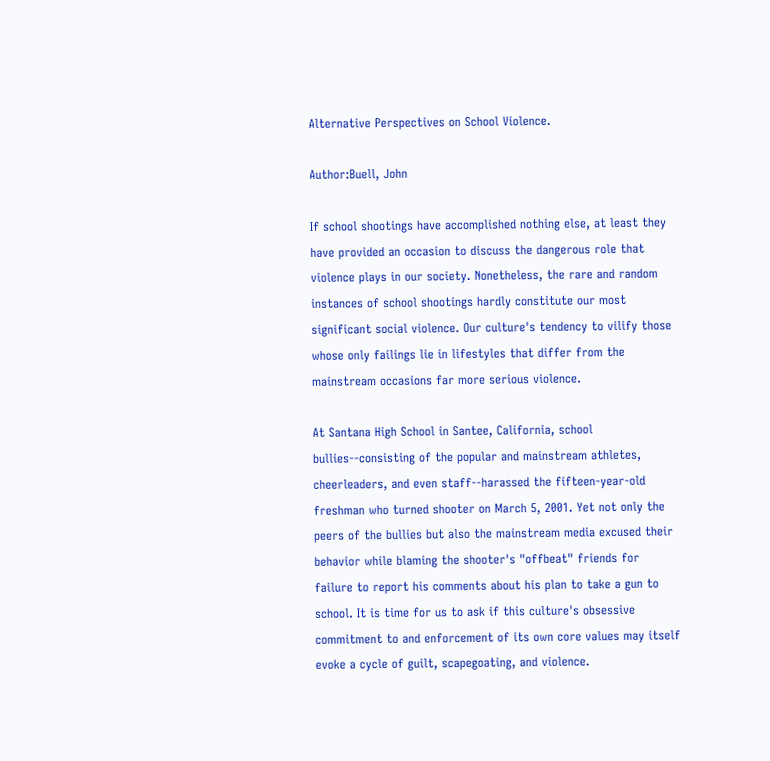Alternative Perspectives on School Violence.

Author:Buell, John

If school shootings have accomplished nothing else, at least they have provided an occasion to discuss the dangerous role that violence plays in our society. Nonetheless, the rare and random instances of school shootings hardly constitute our most significant social violence. Our culture's tendency to vilify those whose only failings lie in lifestyles that differ from the mainstream occasions far more serious violence.

At Santana High School in Santee, California, school bullies--consisting of the popular and mainstream athletes, cheerleaders, and even staff--harassed the fifteen-year-old freshman who turned shooter on March 5, 2001. Yet not only the peers of the bullies but also the mainstream media excused their behavior while blaming the shooter's "offbeat" friends for failure to report his comments about his plan to take a gun to school. It is time for us to ask if this culture's obsessive commitment to and enforcement of its own core values may itself evoke a cycle of guilt, scapegoating, and violence.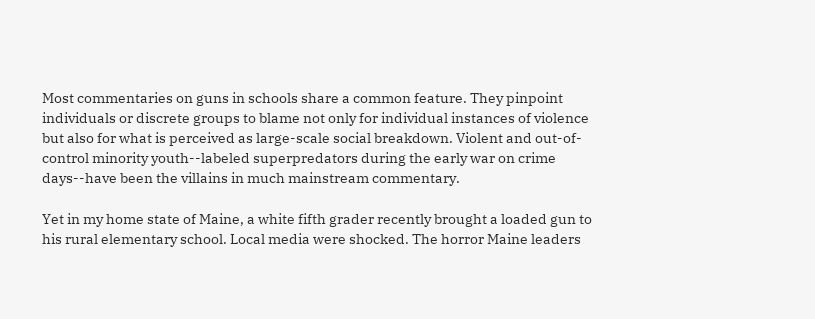Most commentaries on guns in schools share a common feature. They pinpoint individuals or discrete groups to blame not only for individual instances of violence but also for what is perceived as large-scale social breakdown. Violent and out-of-control minority youth--labeled superpredators during the early war on crime days--have been the villains in much mainstream commentary.

Yet in my home state of Maine, a white fifth grader recently brought a loaded gun to his rural elementary school. Local media were shocked. The horror Maine leaders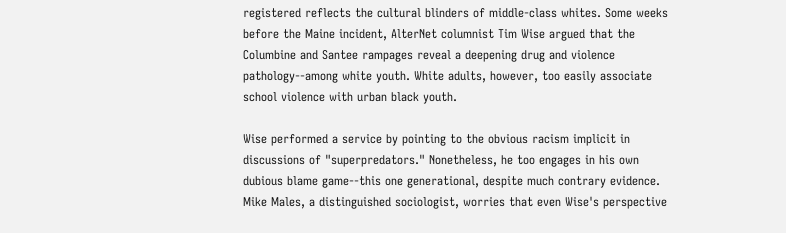registered reflects the cultural blinders of middle-class whites. Some weeks before the Maine incident, AlterNet columnist Tim Wise argued that the Columbine and Santee rampages reveal a deepening drug and violence pathology--among white youth. White adults, however, too easily associate school violence with urban black youth.

Wise performed a service by pointing to the obvious racism implicit in discussions of "superpredators." Nonetheless, he too engages in his own dubious blame game--this one generational, despite much contrary evidence. Mike Males, a distinguished sociologist, worries that even Wise's perspective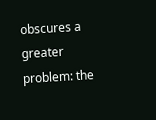obscures a greater problem: the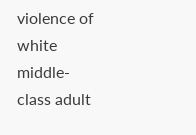violence of white middle-class adult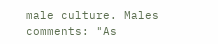male culture. Males comments: "As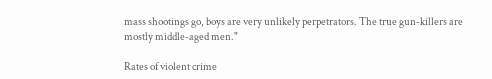mass shootings go, boys are very unlikely perpetrators. The true gun-killers are mostly middle-aged men."

Rates of violent crime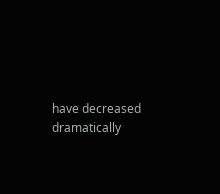have decreased dramatically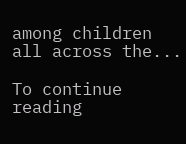among children all across the...

To continue reading